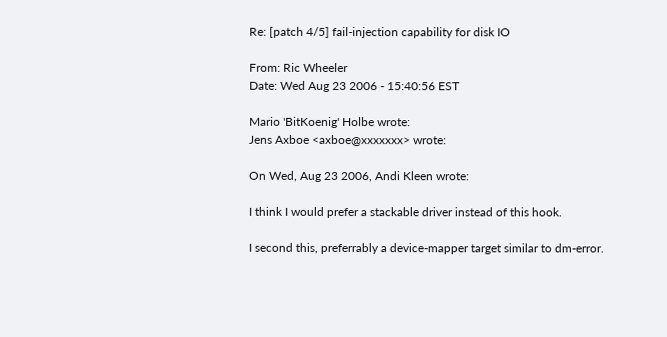Re: [patch 4/5] fail-injection capability for disk IO

From: Ric Wheeler
Date: Wed Aug 23 2006 - 15:40:56 EST

Mario 'BitKoenig' Holbe wrote:
Jens Axboe <axboe@xxxxxxx> wrote:

On Wed, Aug 23 2006, Andi Kleen wrote:

I think I would prefer a stackable driver instead of this hook.

I second this, preferrably a device-mapper target similar to dm-error.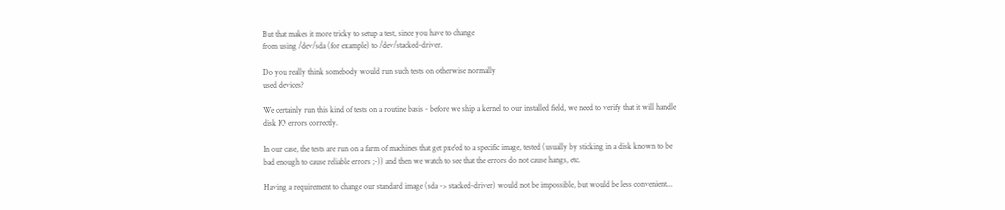But that makes it more tricky to setup a test, since you have to change
from using /dev/sda (for example) to /dev/stacked-driver.

Do you really think somebody would run such tests on otherwise normally
used devices?

We certainly run this kind of tests on a routine basis - before we ship a kernel to our installed field, we need to verify that it will handle disk IO errors correctly.

In our case, the tests are run on a farm of machines that get pxe'ed to a specific image, tested (usually by sticking in a disk known to be bad enough to cause reliable errors ;-)) and then we watch to see that the errors do not cause hangs, etc.

Having a requirement to change our standard image (sda -> stacked-driver) would not be impossible, but would be less convenient...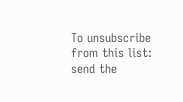To unsubscribe from this list: send the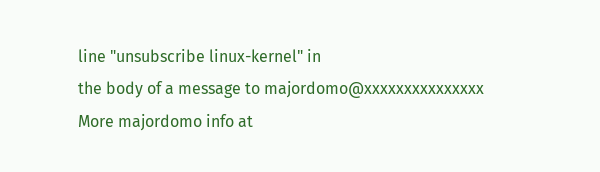line "unsubscribe linux-kernel" in
the body of a message to majordomo@xxxxxxxxxxxxxxx
More majordomo info at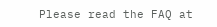Please read the FAQ at